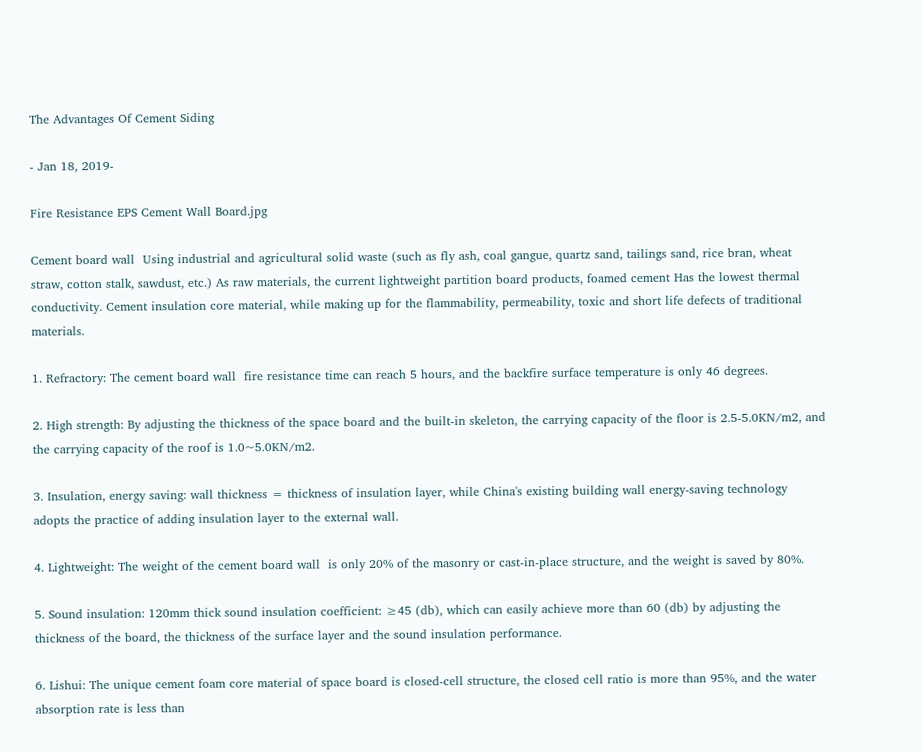The Advantages Of Cement Siding

- Jan 18, 2019-

Fire Resistance EPS Cement Wall Board.jpg

Cement board wall  Using industrial and agricultural solid waste (such as fly ash, coal gangue, quartz sand, tailings sand, rice bran, wheat straw, cotton stalk, sawdust, etc.) As raw materials, the current lightweight partition board products, foamed cement Has the lowest thermal conductivity. Cement insulation core material, while making up for the flammability, permeability, toxic and short life defects of traditional materials.

1. Refractory: The cement board wall  fire resistance time can reach 5 hours, and the backfire surface temperature is only 46 degrees.

2. High strength: By adjusting the thickness of the space board and the built-in skeleton, the carrying capacity of the floor is 2.5-5.0KN/m2, and the carrying capacity of the roof is 1.0~5.0KN/m2.

3. Insulation, energy saving: wall thickness = thickness of insulation layer, while China's existing building wall energy-saving technology adopts the practice of adding insulation layer to the external wall.

4. Lightweight: The weight of the cement board wall  is only 20% of the masonry or cast-in-place structure, and the weight is saved by 80%.

5. Sound insulation: 120mm thick sound insulation coefficient: ≥45 (db), which can easily achieve more than 60 (db) by adjusting the thickness of the board, the thickness of the surface layer and the sound insulation performance.

6. Lishui: The unique cement foam core material of space board is closed-cell structure, the closed cell ratio is more than 95%, and the water absorption rate is less than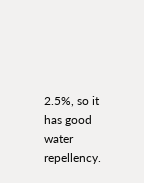2.5%, so it has good water repellency.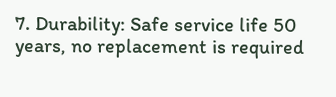7. Durability: Safe service life 50 years, no replacement is required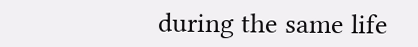during the same life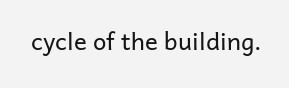cycle of the building.